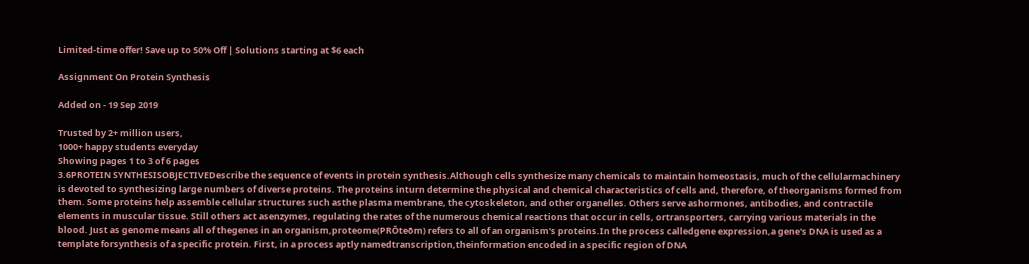Limited-time offer! Save up to 50% Off | Solutions starting at $6 each

Assignment On Protein Synthesis

Added on - 19 Sep 2019

Trusted by 2+ million users,
1000+ happy students everyday
Showing pages 1 to 3 of 6 pages
3.6PROTEIN SYNTHESISOBJECTIVEDescribe the sequence of events in protein synthesis.Although cells synthesize many chemicals to maintain homeostasis, much of the cellularmachinery is devoted to synthesizing large numbers of diverse proteins. The proteins inturn determine the physical and chemical characteristics of cells and, therefore, of theorganisms formed from them. Some proteins help assemble cellular structures such asthe plasma membrane, the cytoskeleton, and other organelles. Others serve ashormones, antibodies, and contractile elements in muscular tissue. Still others act asenzymes, regulating the rates of the numerous chemical reactions that occur in cells, ortransporters, carrying various materials in the blood. Just as genome means all of thegenes in an organism,proteome(PRŌteōm) refers to all of an organism's proteins.In the process calledgene expression,a gene's DNA is used as a template forsynthesis of a specific protein. First, in a process aptly namedtranscription,theinformation encoded in a specific region of DNA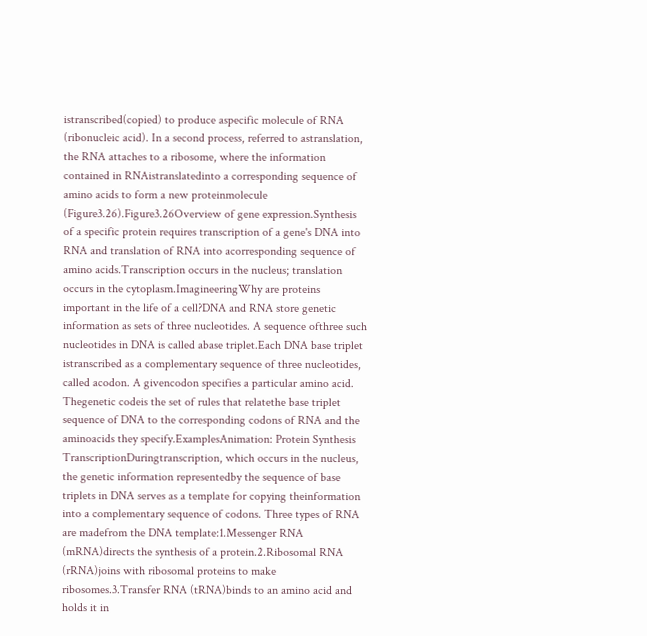istranscribed(copied) to produce aspecific molecule of RNA (ribonucleic acid). In a second process, referred to astranslation, the RNA attaches to a ribosome, where the information contained in RNAistranslatedinto a corresponding sequence of amino acids to form a new proteinmolecule (Figure3.26).Figure3.26Overview of gene expression.Synthesis of a specific protein requires transcription of a gene's DNA into RNA and translation of RNA into acorresponding sequence of amino acids.Transcription occurs in the nucleus; translation occurs in the cytoplasm.ImagineeringWhy are proteins important in the life of a cell?DNA and RNA store genetic information as sets of three nucleotides. A sequence ofthree such nucleotides in DNA is called abase triplet.Each DNA base triplet istranscribed as a complementary sequence of three nucleotides, called acodon. A givencodon specifies a particular amino acid. Thegenetic codeis the set of rules that relatethe base triplet sequence of DNA to the corresponding codons of RNA and the aminoacids they specify.ExamplesAnimation: Protein Synthesis
TranscriptionDuringtranscription, which occurs in the nucleus, the genetic information representedby the sequence of base triplets in DNA serves as a template for copying theinformation into a complementary sequence of codons. Three types of RNA are madefrom the DNA template:1.Messenger RNA (mRNA)directs the synthesis of a protein.2.Ribosomal RNA (rRNA)joins with ribosomal proteins to make ribosomes.3.Transfer RNA (tRNA)binds to an amino acid and holds it in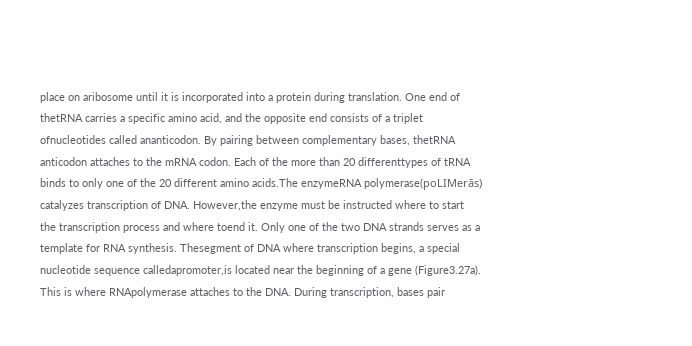place on aribosome until it is incorporated into a protein during translation. One end of thetRNA carries a specific amino acid, and the opposite end consists of a triplet ofnucleotides called ananticodon. By pairing between complementary bases, thetRNA anticodon attaches to the mRNA codon. Each of the more than 20 differenttypes of tRNA binds to only one of the 20 different amino acids.The enzymeRNA polymerase(poLIMerās) catalyzes transcription of DNA. However,the enzyme must be instructed where to start the transcription process and where toend it. Only one of the two DNA strands serves as a template for RNA synthesis. Thesegment of DNA where transcription begins, a special nucleotide sequence calledapromoter,is located near the beginning of a gene (Figure3.27a). This is where RNApolymerase attaches to the DNA. During transcription, bases pair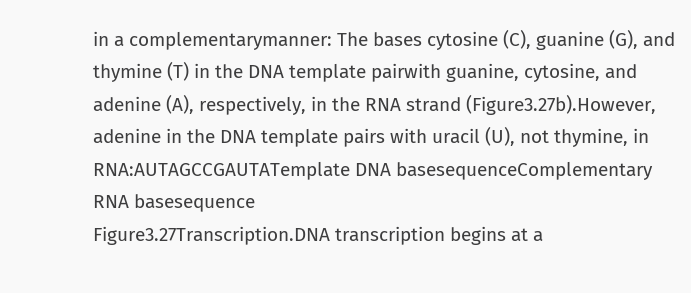in a complementarymanner: The bases cytosine (C), guanine (G), and thymine (T) in the DNA template pairwith guanine, cytosine, and adenine (A), respectively, in the RNA strand (Figure3.27b).However, adenine in the DNA template pairs with uracil (U), not thymine, in RNA:AUTAGCCGAUTATemplate DNA basesequenceComplementary RNA basesequence
Figure3.27Transcription.DNA transcription begins at a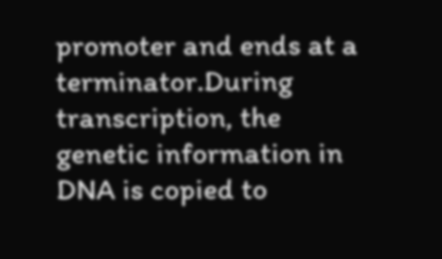promoter and ends at a terminator.During transcription, the genetic information in DNA is copied to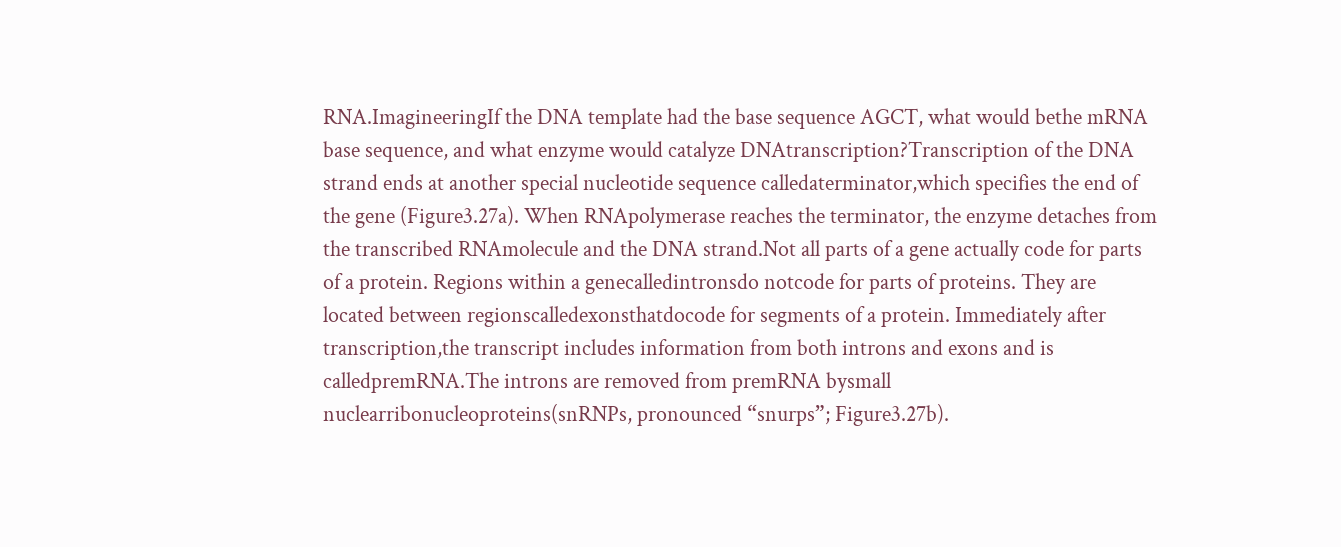RNA.ImagineeringIf the DNA template had the base sequence AGCT, what would bethe mRNA base sequence, and what enzyme would catalyze DNAtranscription?Transcription of the DNA strand ends at another special nucleotide sequence calledaterminator,which specifies the end of the gene (Figure3.27a). When RNApolymerase reaches the terminator, the enzyme detaches from the transcribed RNAmolecule and the DNA strand.Not all parts of a gene actually code for parts of a protein. Regions within a genecalledintronsdo notcode for parts of proteins. They are located between regionscalledexonsthatdocode for segments of a protein. Immediately after transcription,the transcript includes information from both introns and exons and is calledpremRNA.The introns are removed from premRNA bysmall nuclearribonucleoproteins(snRNPs, pronounced “snurps”; Figure3.27b).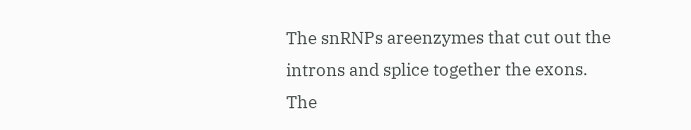The snRNPs areenzymes that cut out the introns and splice together the exons. The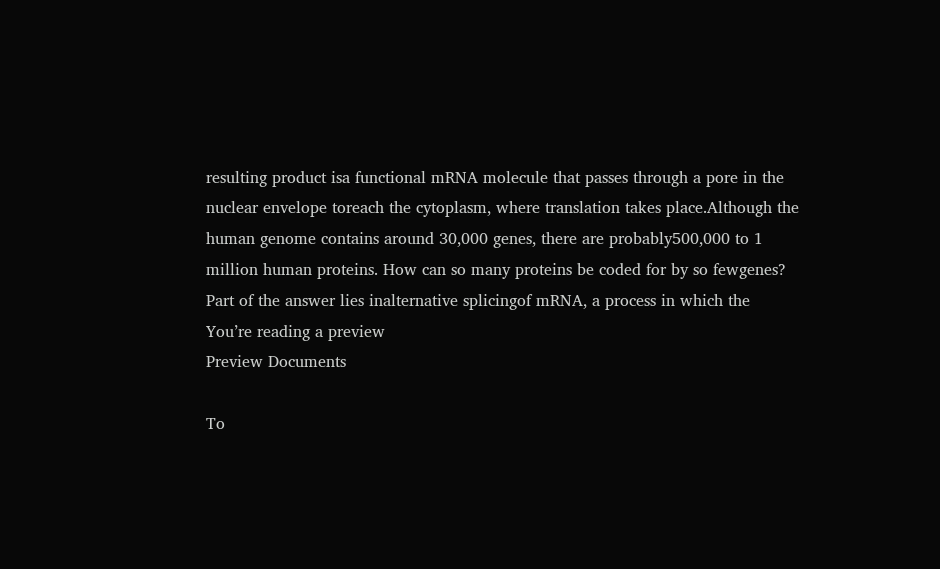resulting product isa functional mRNA molecule that passes through a pore in the nuclear envelope toreach the cytoplasm, where translation takes place.Although the human genome contains around 30,000 genes, there are probably500,000 to 1 million human proteins. How can so many proteins be coded for by so fewgenes? Part of the answer lies inalternative splicingof mRNA, a process in which the
You’re reading a preview
Preview Documents

To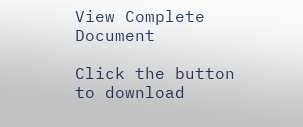View Complete Document

Click the button to download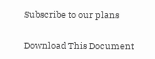Subscribe to our plans

Download This Document